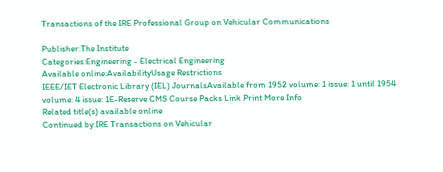Transactions of the IRE Professional Group on Vehicular Communications

Publisher:The Institute
Categories:Engineering - Electrical Engineering
Available online:AvailabilityUsage Restrictions
IEEE/IET Electronic Library (IEL) JournalsAvailable from 1952 volume: 1 issue: 1 until 1954 volume: 4 issue: 1E-Reserve CMS Course Packs Link Print More Info
Related title(s) available online
Continued by:IRE Transactions on Vehicular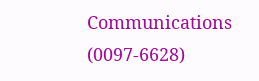Communications (0097-6628)